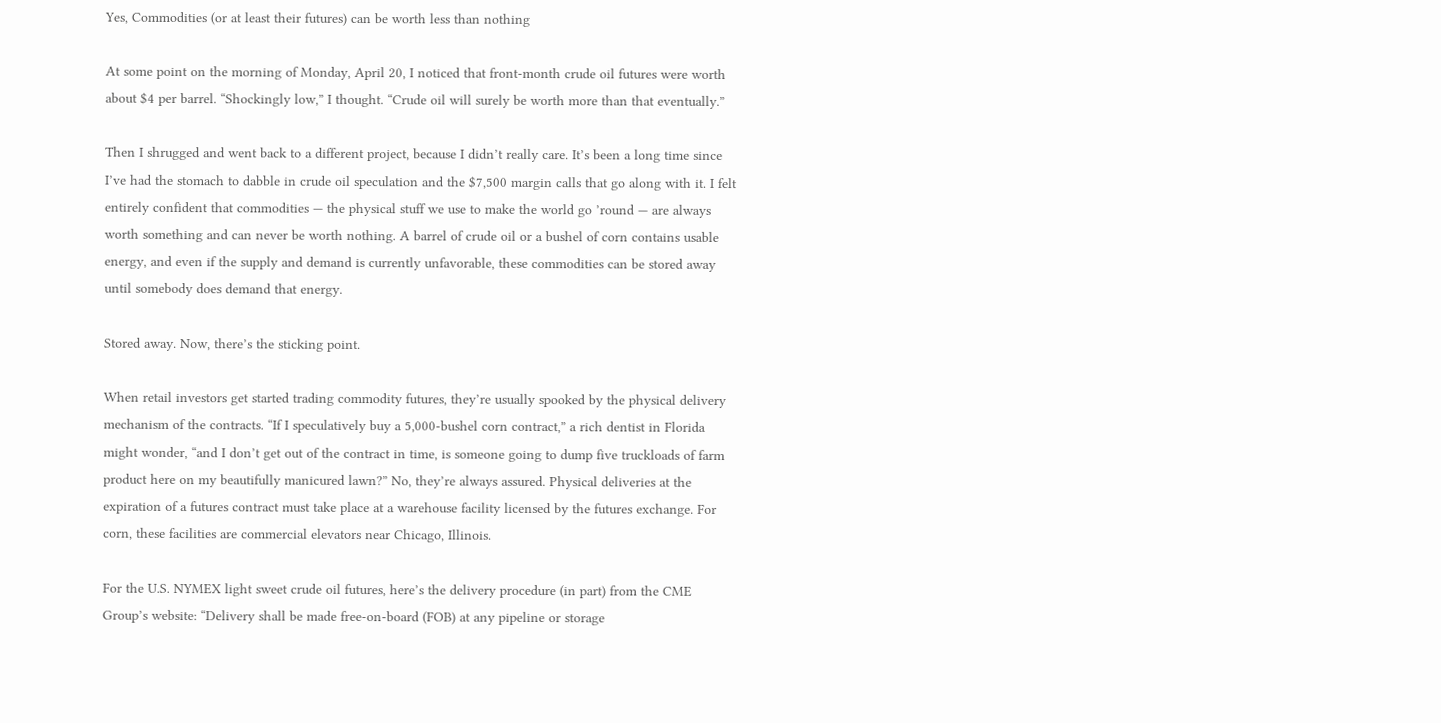Yes, Commodities (or at least their futures) can be worth less than nothing

At some point on the morning of Monday, April 20, I noticed that front-month crude oil futures were worth about $4 per barrel. “Shockingly low,” I thought. “Crude oil will surely be worth more than that eventually.”

Then I shrugged and went back to a different project, because I didn’t really care. It’s been a long time since I’ve had the stomach to dabble in crude oil speculation and the $7,500 margin calls that go along with it. I felt entirely confident that commodities — the physical stuff we use to make the world go ’round — are always worth something and can never be worth nothing. A barrel of crude oil or a bushel of corn contains usable energy, and even if the supply and demand is currently unfavorable, these commodities can be stored away until somebody does demand that energy.

Stored away. Now, there’s the sticking point.

When retail investors get started trading commodity futures, they’re usually spooked by the physical delivery mechanism of the contracts. “If I speculatively buy a 5,000-bushel corn contract,” a rich dentist in Florida might wonder, “and I don’t get out of the contract in time, is someone going to dump five truckloads of farm product here on my beautifully manicured lawn?” No, they’re always assured. Physical deliveries at the expiration of a futures contract must take place at a warehouse facility licensed by the futures exchange. For corn, these facilities are commercial elevators near Chicago, Illinois.

For the U.S. NYMEX light sweet crude oil futures, here’s the delivery procedure (in part) from the CME Group’s website: “Delivery shall be made free-on-board (FOB) at any pipeline or storage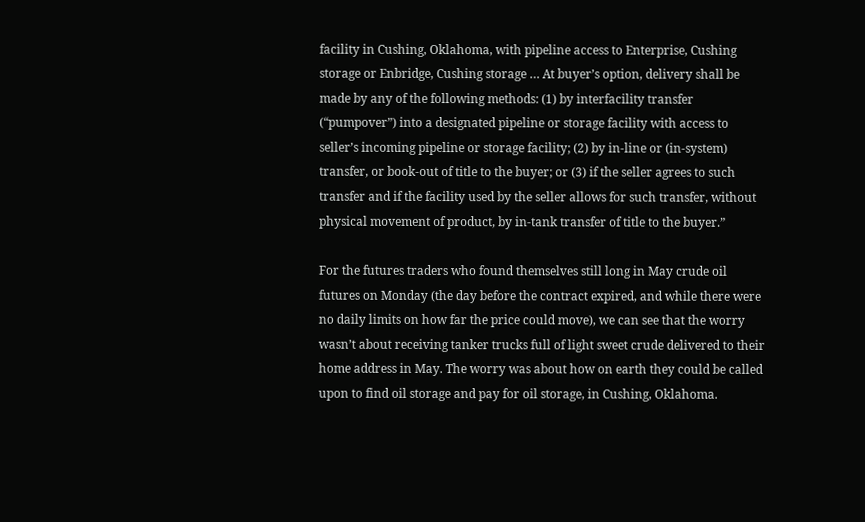facility in Cushing, Oklahoma, with pipeline access to Enterprise, Cushing storage or Enbridge, Cushing storage … At buyer’s option, delivery shall be made by any of the following methods: (1) by interfacility transfer (“pumpover”) into a designated pipeline or storage facility with access to seller’s incoming pipeline or storage facility; (2) by in-line or (in-system) transfer, or book-out of title to the buyer; or (3) if the seller agrees to such transfer and if the facility used by the seller allows for such transfer, without physical movement of product, by in-tank transfer of title to the buyer.”

For the futures traders who found themselves still long in May crude oil futures on Monday (the day before the contract expired, and while there were no daily limits on how far the price could move), we can see that the worry wasn’t about receiving tanker trucks full of light sweet crude delivered to their home address in May. The worry was about how on earth they could be called upon to find oil storage and pay for oil storage, in Cushing, Oklahoma.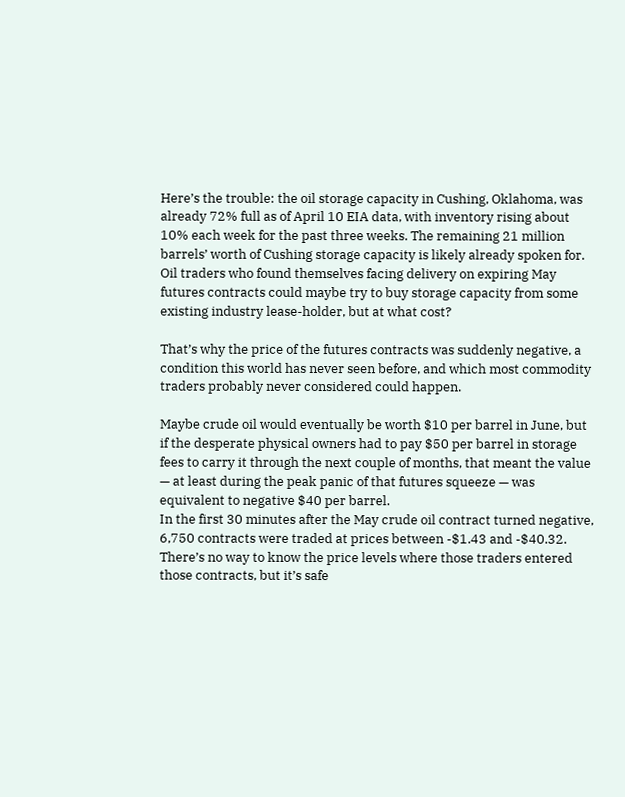Here’s the trouble: the oil storage capacity in Cushing, Oklahoma, was already 72% full as of April 10 EIA data, with inventory rising about 10% each week for the past three weeks. The remaining 21 million barrels’ worth of Cushing storage capacity is likely already spoken for. Oil traders who found themselves facing delivery on expiring May futures contracts could maybe try to buy storage capacity from some existing industry lease-holder, but at what cost?

That’s why the price of the futures contracts was suddenly negative, a condition this world has never seen before, and which most commodity traders probably never considered could happen.

Maybe crude oil would eventually be worth $10 per barrel in June, but if the desperate physical owners had to pay $50 per barrel in storage fees to carry it through the next couple of months, that meant the value — at least during the peak panic of that futures squeeze — was equivalent to negative $40 per barrel.
In the first 30 minutes after the May crude oil contract turned negative, 6,750 contracts were traded at prices between -$1.43 and -$40.32. There’s no way to know the price levels where those traders entered those contracts, but it’s safe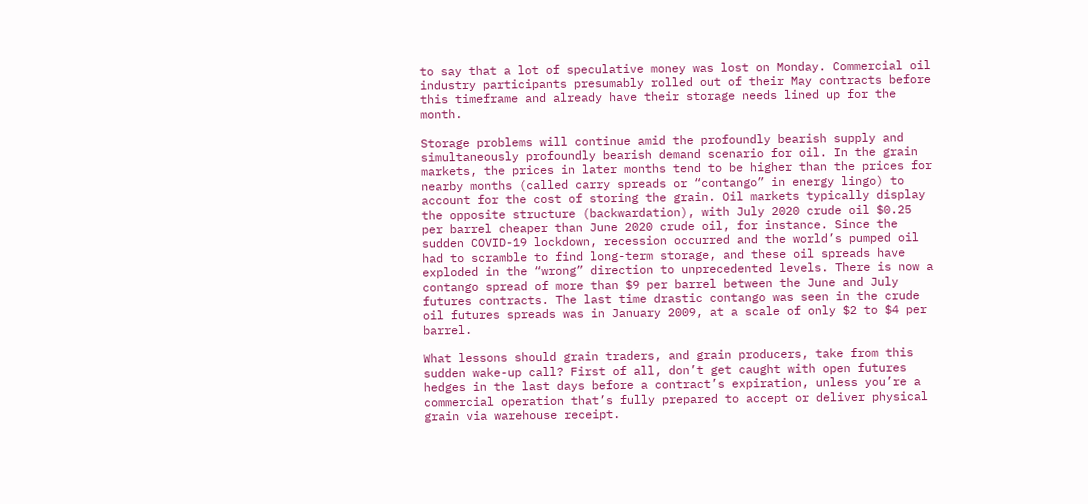to say that a lot of speculative money was lost on Monday. Commercial oil industry participants presumably rolled out of their May contracts before this timeframe and already have their storage needs lined up for the month.

Storage problems will continue amid the profoundly bearish supply and simultaneously profoundly bearish demand scenario for oil. In the grain markets, the prices in later months tend to be higher than the prices for nearby months (called carry spreads or “contango” in energy lingo) to account for the cost of storing the grain. Oil markets typically display the opposite structure (backwardation), with July 2020 crude oil $0.25 per barrel cheaper than June 2020 crude oil, for instance. Since the sudden COVID-19 lockdown, recession occurred and the world’s pumped oil had to scramble to find long-term storage, and these oil spreads have exploded in the “wrong” direction to unprecedented levels. There is now a contango spread of more than $9 per barrel between the June and July futures contracts. The last time drastic contango was seen in the crude oil futures spreads was in January 2009, at a scale of only $2 to $4 per barrel.

What lessons should grain traders, and grain producers, take from this sudden wake-up call? First of all, don’t get caught with open futures hedges in the last days before a contract’s expiration, unless you’re a commercial operation that’s fully prepared to accept or deliver physical grain via warehouse receipt.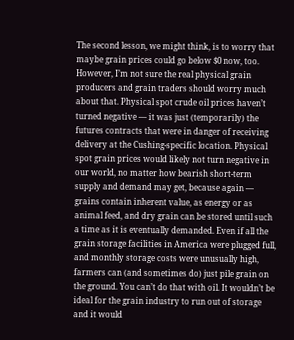The second lesson, we might think, is to worry that maybe grain prices could go below $0 now, too. However, I’m not sure the real physical grain producers and grain traders should worry much about that. Physical spot crude oil prices haven’t turned negative — it was just (temporarily) the futures contracts that were in danger of receiving delivery at the Cushing-specific location. Physical spot grain prices would likely not turn negative in our world, no matter how bearish short-term supply and demand may get, because again — grains contain inherent value, as energy or as animal feed, and dry grain can be stored until such a time as it is eventually demanded. Even if all the grain storage facilities in America were plugged full, and monthly storage costs were unusually high, farmers can (and sometimes do) just pile grain on the ground. You can’t do that with oil. It wouldn’t be ideal for the grain industry to run out of storage and it would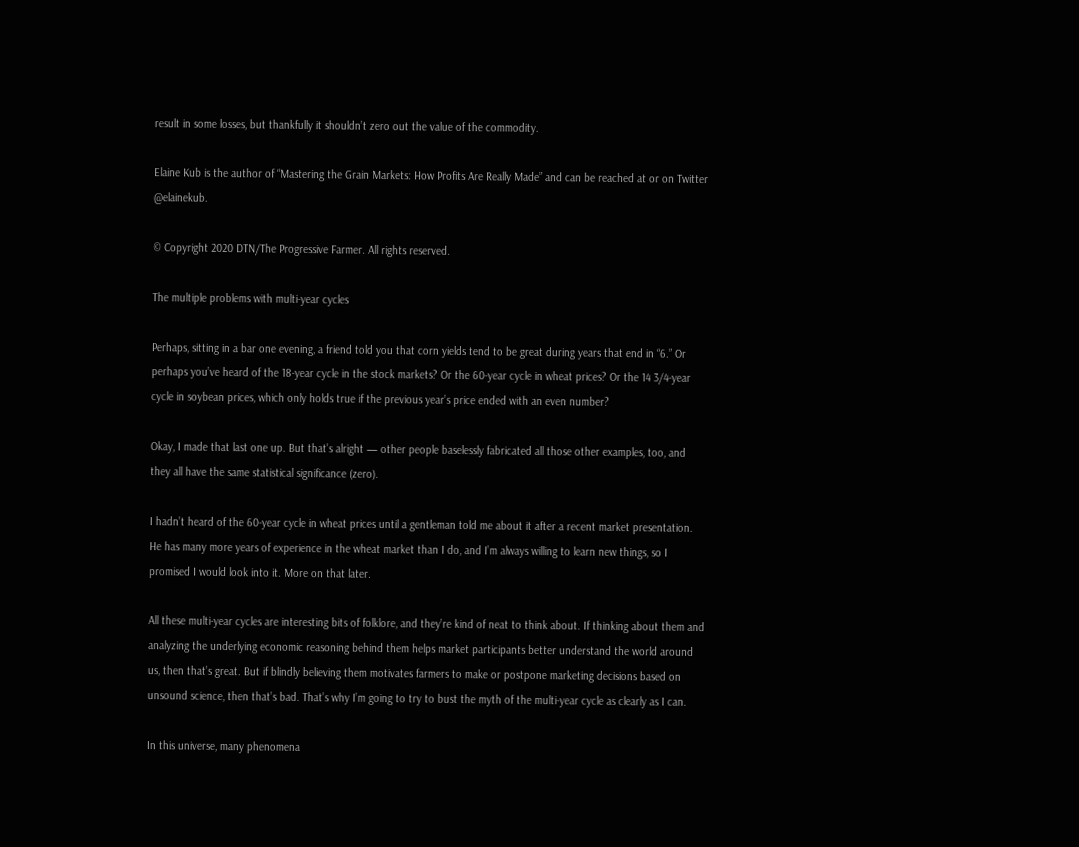result in some losses, but thankfully it shouldn’t zero out the value of the commodity.

Elaine Kub is the author of “Mastering the Grain Markets: How Profits Are Really Made” and can be reached at or on Twitter @elainekub.

© Copyright 2020 DTN/The Progressive Farmer. All rights reserved.

The multiple problems with multi-year cycles

Perhaps, sitting in a bar one evening, a friend told you that corn yields tend to be great during years that end in “6.” Or perhaps you’ve heard of the 18-year cycle in the stock markets? Or the 60-year cycle in wheat prices? Or the 14 3/4-year cycle in soybean prices, which only holds true if the previous year’s price ended with an even number?

Okay, I made that last one up. But that’s alright — other people baselessly fabricated all those other examples, too, and they all have the same statistical significance (zero).

I hadn’t heard of the 60-year cycle in wheat prices until a gentleman told me about it after a recent market presentation. He has many more years of experience in the wheat market than I do, and I’m always willing to learn new things, so I promised I would look into it. More on that later.

All these multi-year cycles are interesting bits of folklore, and they’re kind of neat to think about. If thinking about them and analyzing the underlying economic reasoning behind them helps market participants better understand the world around us, then that’s great. But if blindly believing them motivates farmers to make or postpone marketing decisions based on unsound science, then that’s bad. That’s why I’m going to try to bust the myth of the multi-year cycle as clearly as I can.

In this universe, many phenomena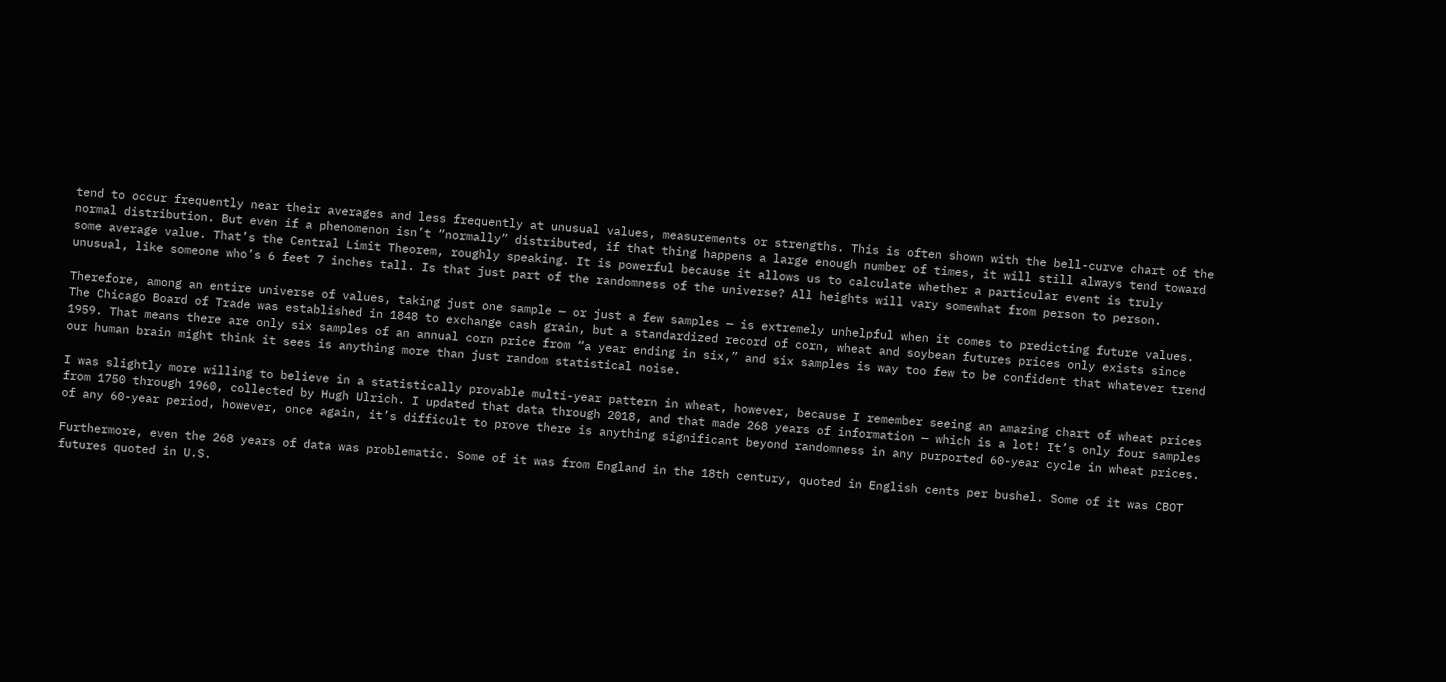tend to occur frequently near their averages and less frequently at unusual values, measurements or strengths. This is often shown with the bell-curve chart of the normal distribution. But even if a phenomenon isn’t “normally” distributed, if that thing happens a large enough number of times, it will still always tend toward some average value. That’s the Central Limit Theorem, roughly speaking. It is powerful because it allows us to calculate whether a particular event is truly unusual, like someone who’s 6 feet 7 inches tall. Is that just part of the randomness of the universe? All heights will vary somewhat from person to person.

Therefore, among an entire universe of values, taking just one sample — or just a few samples — is extremely unhelpful when it comes to predicting future values. The Chicago Board of Trade was established in 1848 to exchange cash grain, but a standardized record of corn, wheat and soybean futures prices only exists since 1959. That means there are only six samples of an annual corn price from “a year ending in six,” and six samples is way too few to be confident that whatever trend our human brain might think it sees is anything more than just random statistical noise.

I was slightly more willing to believe in a statistically provable multi-year pattern in wheat, however, because I remember seeing an amazing chart of wheat prices from 1750 through 1960, collected by Hugh Ulrich. I updated that data through 2018, and that made 268 years of information — which is a lot! It’s only four samples of any 60-year period, however, once again, it’s difficult to prove there is anything significant beyond randomness in any purported 60-year cycle in wheat prices.

Furthermore, even the 268 years of data was problematic. Some of it was from England in the 18th century, quoted in English cents per bushel. Some of it was CBOT futures quoted in U.S.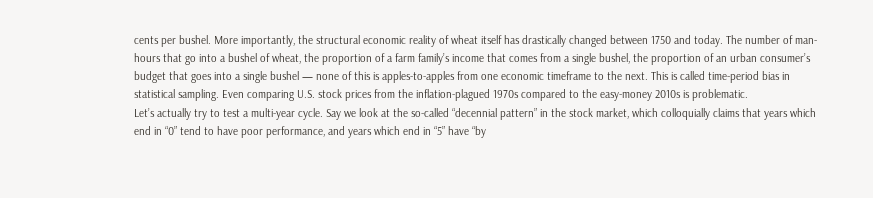cents per bushel. More importantly, the structural economic reality of wheat itself has drastically changed between 1750 and today. The number of man-hours that go into a bushel of wheat, the proportion of a farm family’s income that comes from a single bushel, the proportion of an urban consumer’s budget that goes into a single bushel — none of this is apples-to-apples from one economic timeframe to the next. This is called time-period bias in statistical sampling. Even comparing U.S. stock prices from the inflation-plagued 1970s compared to the easy-money 2010s is problematic.
Let’s actually try to test a multi-year cycle. Say we look at the so-called “decennial pattern” in the stock market, which colloquially claims that years which end in “0” tend to have poor performance, and years which end in “5” have “by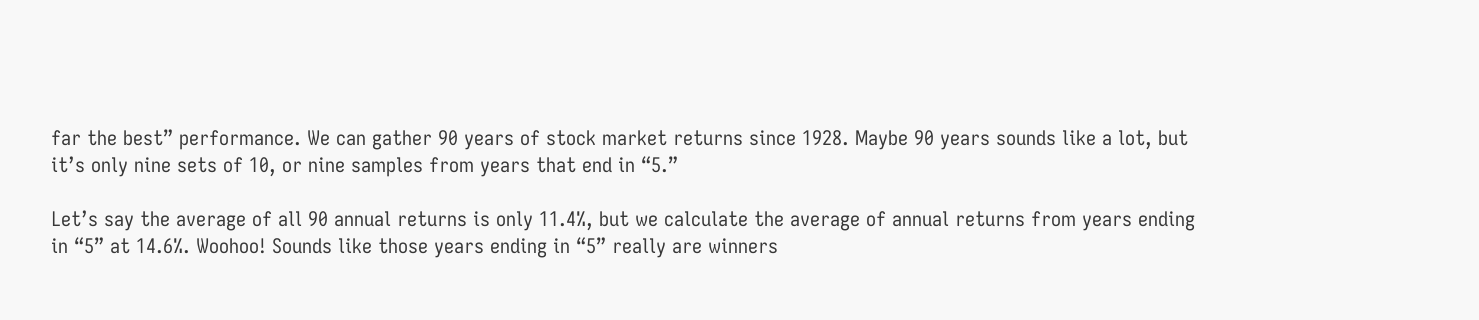far the best” performance. We can gather 90 years of stock market returns since 1928. Maybe 90 years sounds like a lot, but it’s only nine sets of 10, or nine samples from years that end in “5.”

Let’s say the average of all 90 annual returns is only 11.4%, but we calculate the average of annual returns from years ending in “5” at 14.6%. Woohoo! Sounds like those years ending in “5” really are winners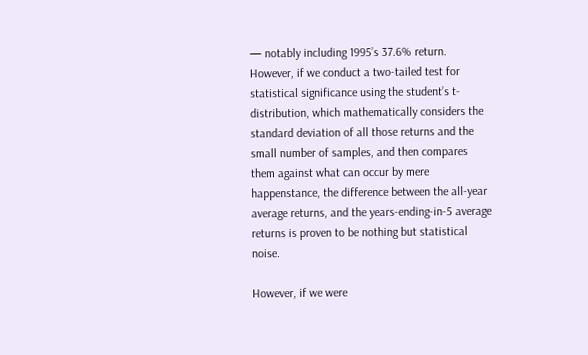— notably including 1995’s 37.6% return. However, if we conduct a two-tailed test for statistical significance using the student’s t-distribution, which mathematically considers the standard deviation of all those returns and the small number of samples, and then compares them against what can occur by mere happenstance, the difference between the all-year average returns, and the years-ending-in-5 average returns is proven to be nothing but statistical noise.

However, if we were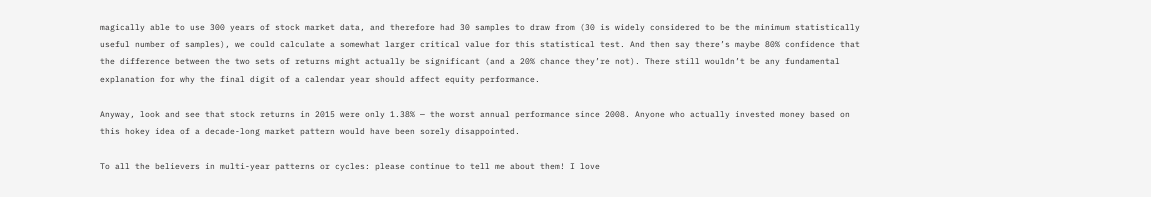magically able to use 300 years of stock market data, and therefore had 30 samples to draw from (30 is widely considered to be the minimum statistically useful number of samples), we could calculate a somewhat larger critical value for this statistical test. And then say there’s maybe 80% confidence that the difference between the two sets of returns might actually be significant (and a 20% chance they’re not). There still wouldn’t be any fundamental explanation for why the final digit of a calendar year should affect equity performance.

Anyway, look and see that stock returns in 2015 were only 1.38% — the worst annual performance since 2008. Anyone who actually invested money based on this hokey idea of a decade-long market pattern would have been sorely disappointed.

To all the believers in multi-year patterns or cycles: please continue to tell me about them! I love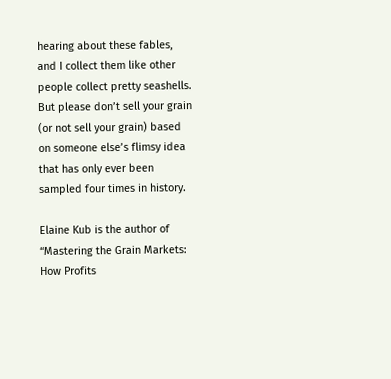hearing about these fables, and I collect them like other people collect pretty seashells. But please don’t sell your grain (or not sell your grain) based on someone else’s flimsy idea that has only ever been sampled four times in history.

Elaine Kub is the author of “Mastering the Grain Markets: How Profits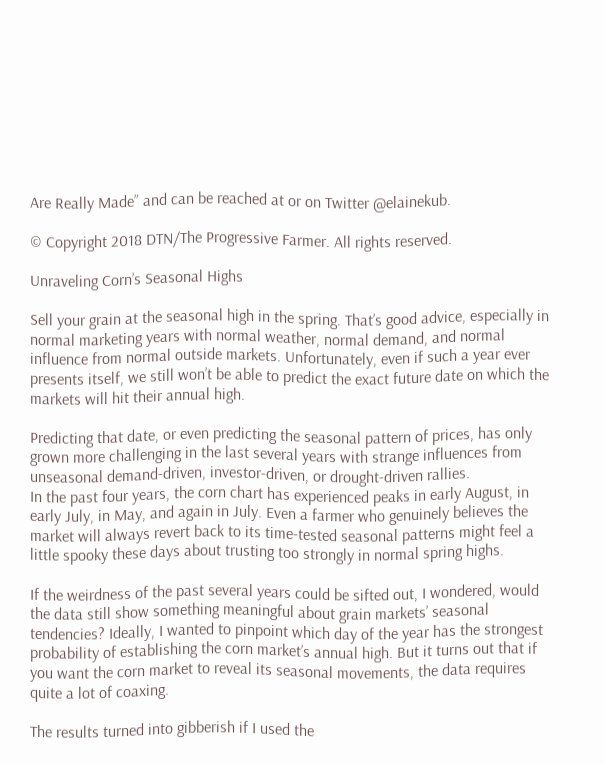Are Really Made” and can be reached at or on Twitter @elainekub.

© Copyright 2018 DTN/The Progressive Farmer. All rights reserved.

Unraveling Corn’s Seasonal Highs

Sell your grain at the seasonal high in the spring. That’s good advice, especially in normal marketing years with normal weather, normal demand, and normal influence from normal outside markets. Unfortunately, even if such a year ever presents itself, we still won’t be able to predict the exact future date on which the markets will hit their annual high.

Predicting that date, or even predicting the seasonal pattern of prices, has only grown more challenging in the last several years with strange influences from unseasonal demand-driven, investor-driven, or drought-driven rallies.
In the past four years, the corn chart has experienced peaks in early August, in early July, in May, and again in July. Even a farmer who genuinely believes the market will always revert back to its time-tested seasonal patterns might feel a little spooky these days about trusting too strongly in normal spring highs.

If the weirdness of the past several years could be sifted out, I wondered, would the data still show something meaningful about grain markets’ seasonal tendencies? Ideally, I wanted to pinpoint which day of the year has the strongest probability of establishing the corn market’s annual high. But it turns out that if you want the corn market to reveal its seasonal movements, the data requires quite a lot of coaxing.

The results turned into gibberish if I used the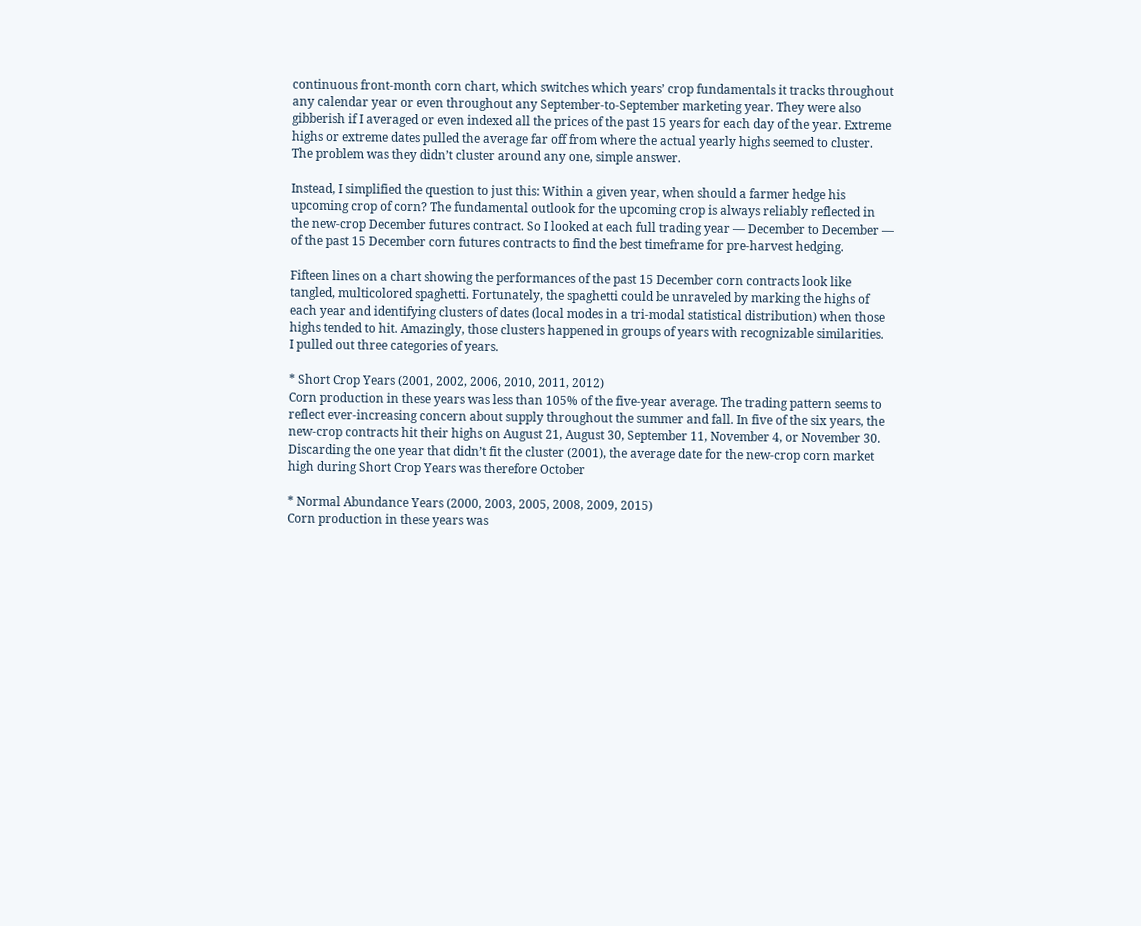continuous front-month corn chart, which switches which years’ crop fundamentals it tracks throughout any calendar year or even throughout any September-to-September marketing year. They were also gibberish if I averaged or even indexed all the prices of the past 15 years for each day of the year. Extreme highs or extreme dates pulled the average far off from where the actual yearly highs seemed to cluster. The problem was they didn’t cluster around any one, simple answer.

Instead, I simplified the question to just this: Within a given year, when should a farmer hedge his upcoming crop of corn? The fundamental outlook for the upcoming crop is always reliably reflected in the new-crop December futures contract. So I looked at each full trading year — December to December — of the past 15 December corn futures contracts to find the best timeframe for pre-harvest hedging.

Fifteen lines on a chart showing the performances of the past 15 December corn contracts look like tangled, multicolored spaghetti. Fortunately, the spaghetti could be unraveled by marking the highs of each year and identifying clusters of dates (local modes in a tri-modal statistical distribution) when those highs tended to hit. Amazingly, those clusters happened in groups of years with recognizable similarities.
I pulled out three categories of years.

* Short Crop Years (2001, 2002, 2006, 2010, 2011, 2012)
Corn production in these years was less than 105% of the five-year average. The trading pattern seems to reflect ever-increasing concern about supply throughout the summer and fall. In five of the six years, the new-crop contracts hit their highs on August 21, August 30, September 11, November 4, or November 30. Discarding the one year that didn’t fit the cluster (2001), the average date for the new-crop corn market high during Short Crop Years was therefore October

* Normal Abundance Years (2000, 2003, 2005, 2008, 2009, 2015)
Corn production in these years was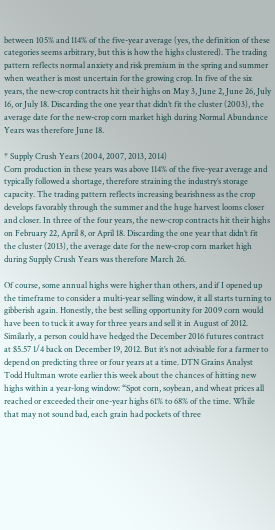between 105% and 114% of the five-year average (yes, the definition of these categories seems arbitrary, but this is how the highs clustered). The trading pattern reflects normal anxiety and risk premium in the spring and summer when weather is most uncertain for the growing crop. In five of the six years, the new-crop contracts hit their highs on May 3, June 2, June 26, July 16, or July 18. Discarding the one year that didn’t fit the cluster (2003), the average date for the new-crop corn market high during Normal Abundance Years was therefore June 18.

* Supply Crush Years (2004, 2007, 2013, 2014)
Corn production in these years was above 114% of the five-year average and typically followed a shortage, therefore straining the industry’s storage capacity. The trading pattern reflects increasing bearishness as the crop develops favorably through the summer and the huge harvest looms closer and closer. In three of the four years, the new-crop contracts hit their highs on February 22, April 8, or April 18. Discarding the one year that didn’t fit the cluster (2013), the average date for the new-crop corn market high during Supply Crush Years was therefore March 26.

Of course, some annual highs were higher than others, and if I opened up the timeframe to consider a multi-year selling window, it all starts turning to gibberish again. Honestly, the best selling opportunity for 2009 corn would have been to tuck it away for three years and sell it in August of 2012. Similarly, a person could have hedged the December 2016 futures contract at $5.57 1/4 back on December 19, 2012. But it’s not advisable for a farmer to depend on predicting three or four years at a time. DTN Grains Analyst Todd Hultman wrote earlier this week about the chances of hitting new highs within a year-long window: “Spot corn, soybean, and wheat prices all reached or exceeded their one-year highs 61% to 68% of the time. While that may not sound bad, each grain had pockets of three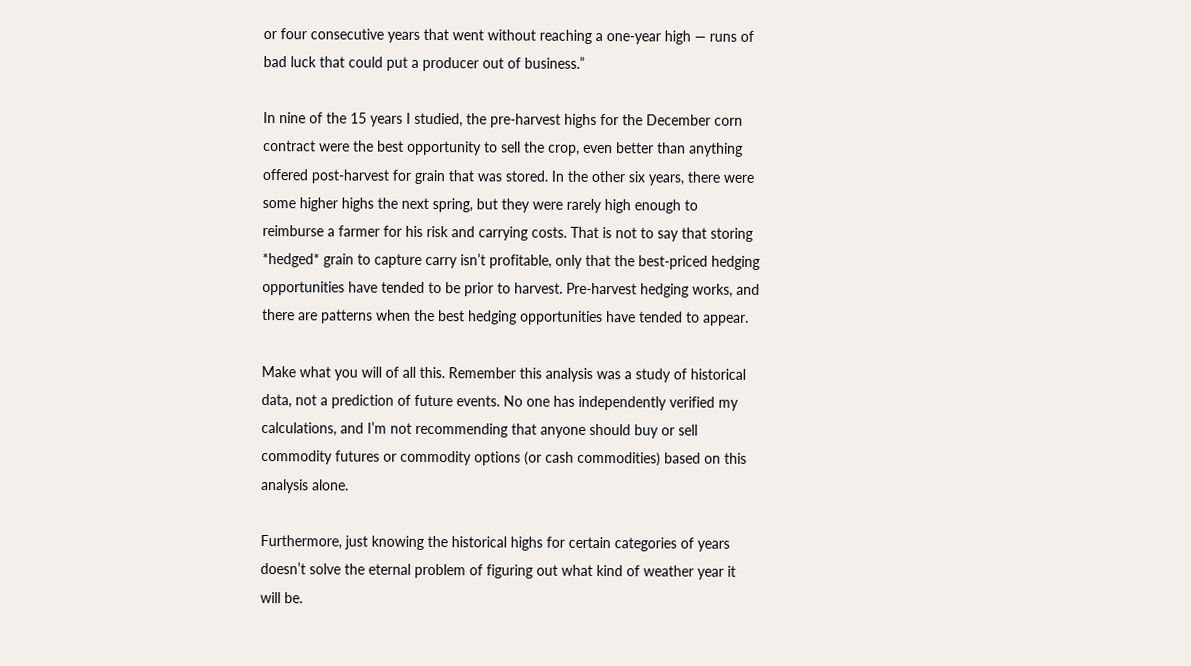or four consecutive years that went without reaching a one-year high — runs of bad luck that could put a producer out of business.”

In nine of the 15 years I studied, the pre-harvest highs for the December corn contract were the best opportunity to sell the crop, even better than anything offered post-harvest for grain that was stored. In the other six years, there were some higher highs the next spring, but they were rarely high enough to reimburse a farmer for his risk and carrying costs. That is not to say that storing *hedged* grain to capture carry isn’t profitable, only that the best-priced hedging opportunities have tended to be prior to harvest. Pre-harvest hedging works, and there are patterns when the best hedging opportunities have tended to appear.

Make what you will of all this. Remember this analysis was a study of historical data, not a prediction of future events. No one has independently verified my calculations, and I’m not recommending that anyone should buy or sell commodity futures or commodity options (or cash commodities) based on this analysis alone.

Furthermore, just knowing the historical highs for certain categories of years doesn’t solve the eternal problem of figuring out what kind of weather year it will be.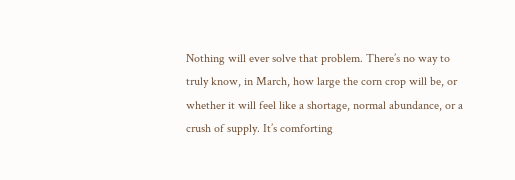Nothing will ever solve that problem. There’s no way to truly know, in March, how large the corn crop will be, or whether it will feel like a shortage, normal abundance, or a crush of supply. It’s comforting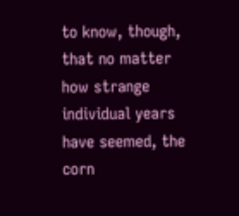to know, though, that no matter how strange individual years have seemed, the corn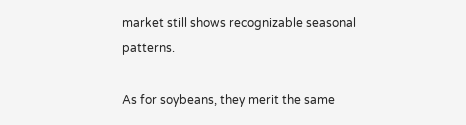market still shows recognizable seasonal patterns.

As for soybeans, they merit the same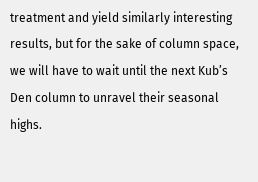treatment and yield similarly interesting results, but for the sake of column space, we will have to wait until the next Kub’s Den column to unravel their seasonal highs.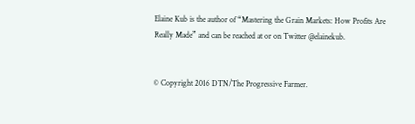Elaine Kub is the author of “Mastering the Grain Markets: How Profits Are Really Made” and can be reached at or on Twitter @elainekub.


© Copyright 2016 DTN/The Progressive Farmer.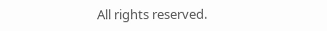All rights reserved.